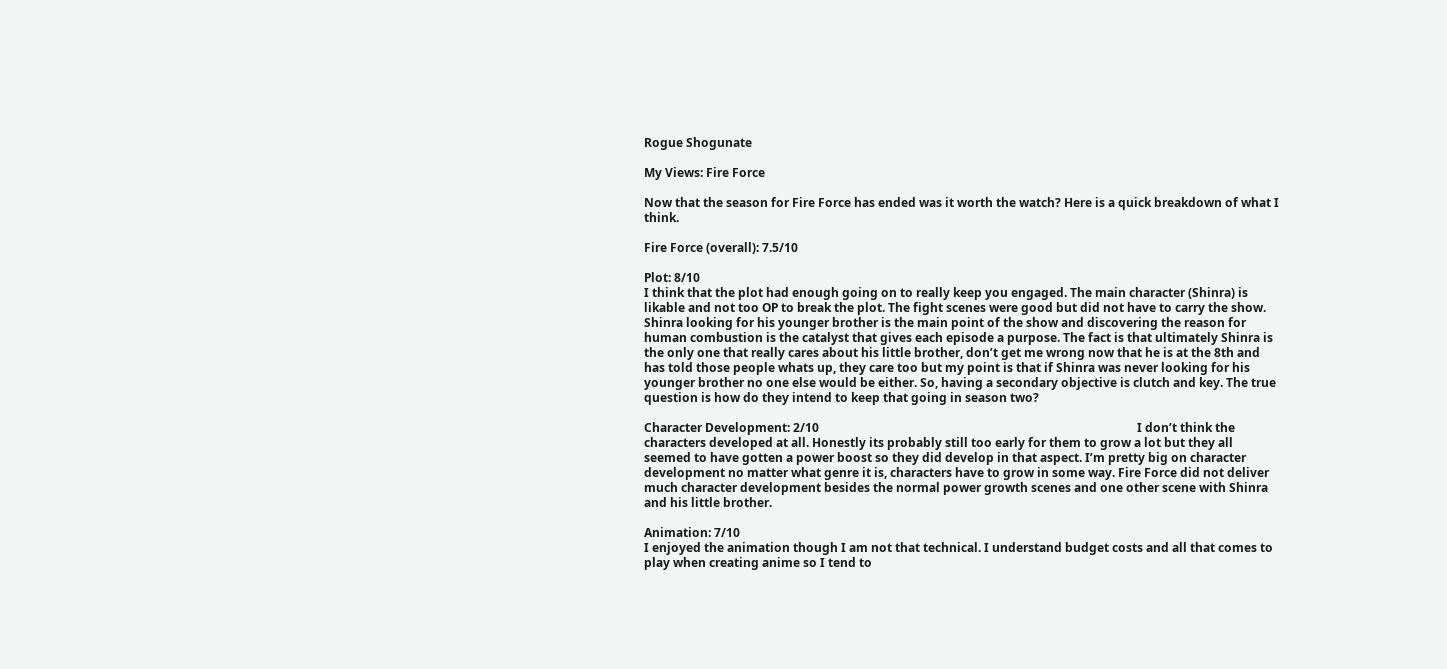Rogue Shogunate

My Views: Fire Force

Now that the season for Fire Force has ended was it worth the watch? Here is a quick breakdown of what I think.

Fire Force (overall): 7.5/10

Plot: 8/10
I think that the plot had enough going on to really keep you engaged. The main character (Shinra) is likable and not too OP to break the plot. The fight scenes were good but did not have to carry the show. Shinra looking for his younger brother is the main point of the show and discovering the reason for human combustion is the catalyst that gives each episode a purpose. The fact is that ultimately Shinra is the only one that really cares about his little brother, don’t get me wrong now that he is at the 8th and has told those people whats up, they care too but my point is that if Shinra was never looking for his younger brother no one else would be either. So, having a secondary objective is clutch and key. The true question is how do they intend to keep that going in season two?

Character Development: 2/10                                                                                                          I don’t think the characters developed at all. Honestly its probably still too early for them to grow a lot but they all seemed to have gotten a power boost so they did develop in that aspect. I’m pretty big on character development no matter what genre it is, characters have to grow in some way. Fire Force did not deliver much character development besides the normal power growth scenes and one other scene with Shinra and his little brother.

Animation: 7/10
I enjoyed the animation though I am not that technical. I understand budget costs and all that comes to play when creating anime so I tend to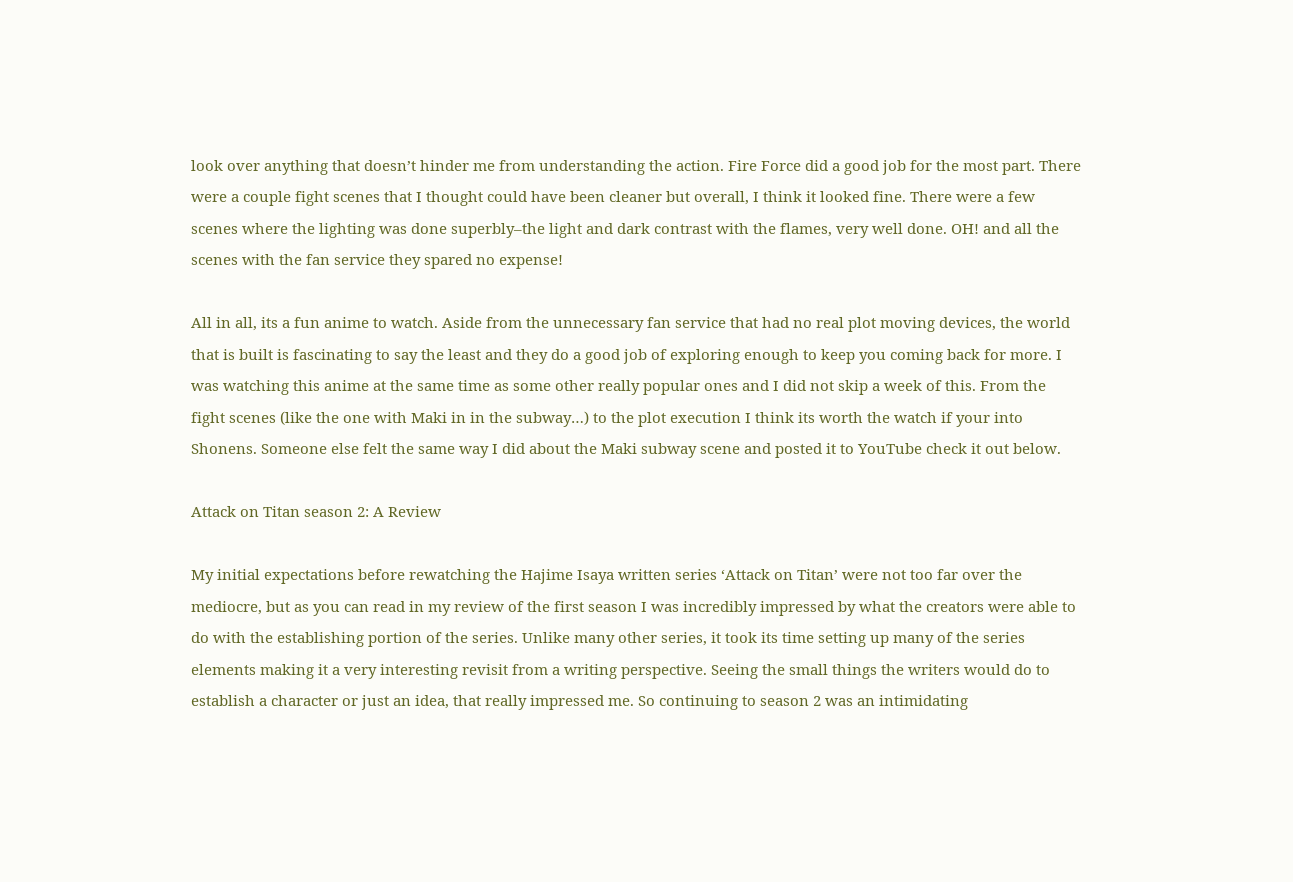look over anything that doesn’t hinder me from understanding the action. Fire Force did a good job for the most part. There were a couple fight scenes that I thought could have been cleaner but overall, I think it looked fine. There were a few scenes where the lighting was done superbly–the light and dark contrast with the flames, very well done. OH! and all the scenes with the fan service they spared no expense!

All in all, its a fun anime to watch. Aside from the unnecessary fan service that had no real plot moving devices, the world that is built is fascinating to say the least and they do a good job of exploring enough to keep you coming back for more. I was watching this anime at the same time as some other really popular ones and I did not skip a week of this. From the fight scenes (like the one with Maki in in the subway…) to the plot execution I think its worth the watch if your into Shonens. Someone else felt the same way I did about the Maki subway scene and posted it to YouTube check it out below.

Attack on Titan season 2: A Review

My initial expectations before rewatching the Hajime Isaya written series ‘Attack on Titan’ were not too far over the mediocre, but as you can read in my review of the first season I was incredibly impressed by what the creators were able to do with the establishing portion of the series. Unlike many other series, it took its time setting up many of the series elements making it a very interesting revisit from a writing perspective. Seeing the small things the writers would do to establish a character or just an idea, that really impressed me. So continuing to season 2 was an intimidating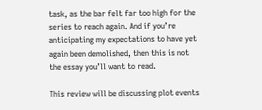task, as the bar felt far too high for the series to reach again. And if you’re anticipating my expectations to have yet again been demolished, then this is not the essay you’ll want to read.

This review will be discussing plot events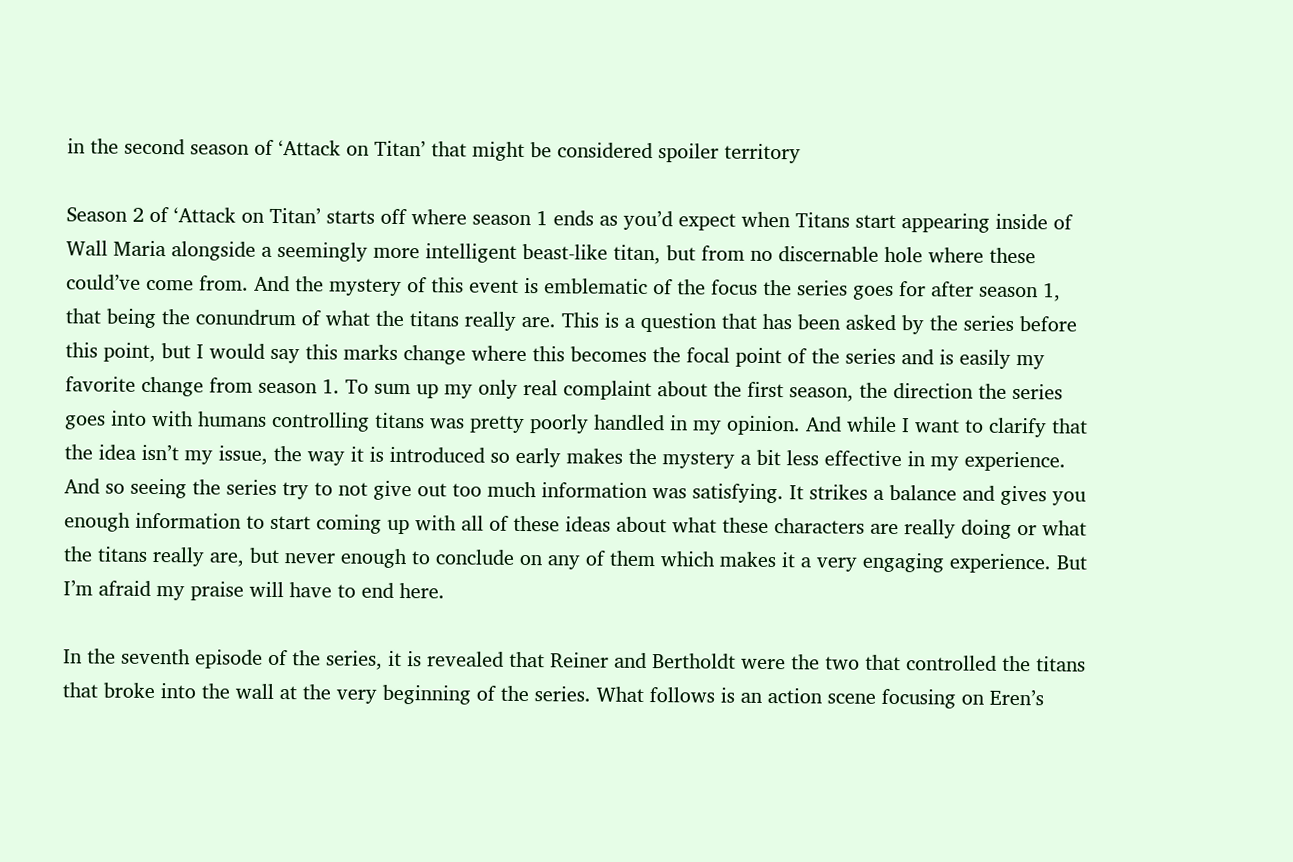in the second season of ‘Attack on Titan’ that might be considered spoiler territory

Season 2 of ‘Attack on Titan’ starts off where season 1 ends as you’d expect when Titans start appearing inside of Wall Maria alongside a seemingly more intelligent beast-like titan, but from no discernable hole where these could’ve come from. And the mystery of this event is emblematic of the focus the series goes for after season 1, that being the conundrum of what the titans really are. This is a question that has been asked by the series before this point, but I would say this marks change where this becomes the focal point of the series and is easily my favorite change from season 1. To sum up my only real complaint about the first season, the direction the series goes into with humans controlling titans was pretty poorly handled in my opinion. And while I want to clarify that the idea isn’t my issue, the way it is introduced so early makes the mystery a bit less effective in my experience. And so seeing the series try to not give out too much information was satisfying. It strikes a balance and gives you enough information to start coming up with all of these ideas about what these characters are really doing or what the titans really are, but never enough to conclude on any of them which makes it a very engaging experience. But I’m afraid my praise will have to end here.

In the seventh episode of the series, it is revealed that Reiner and Bertholdt were the two that controlled the titans that broke into the wall at the very beginning of the series. What follows is an action scene focusing on Eren’s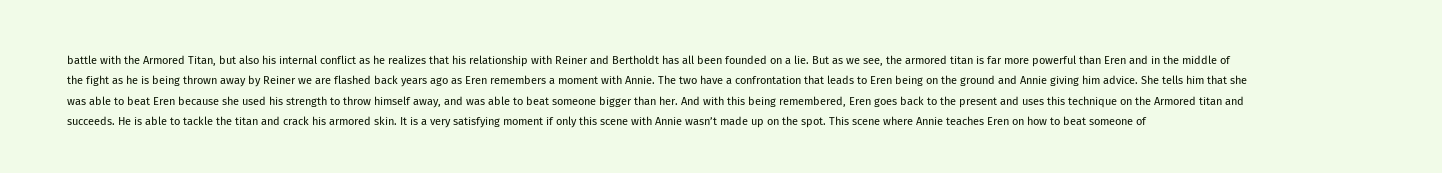battle with the Armored Titan, but also his internal conflict as he realizes that his relationship with Reiner and Bertholdt has all been founded on a lie. But as we see, the armored titan is far more powerful than Eren and in the middle of the fight as he is being thrown away by Reiner we are flashed back years ago as Eren remembers a moment with Annie. The two have a confrontation that leads to Eren being on the ground and Annie giving him advice. She tells him that she was able to beat Eren because she used his strength to throw himself away, and was able to beat someone bigger than her. And with this being remembered, Eren goes back to the present and uses this technique on the Armored titan and succeeds. He is able to tackle the titan and crack his armored skin. It is a very satisfying moment if only this scene with Annie wasn’t made up on the spot. This scene where Annie teaches Eren on how to beat someone of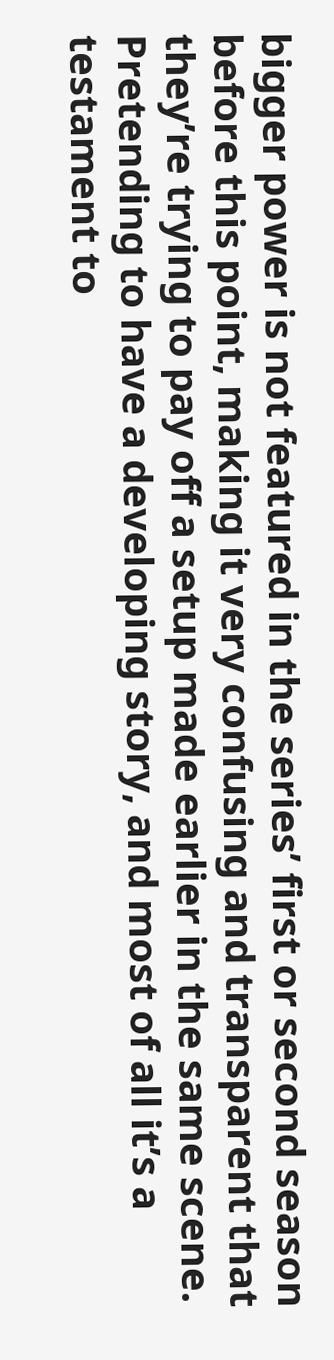bigger power is not featured in the series’ first or second season before this point, making it very confusing and transparent that they’re trying to pay off a setup made earlier in the same scene. Pretending to have a developing story, and most of all it’s a testament to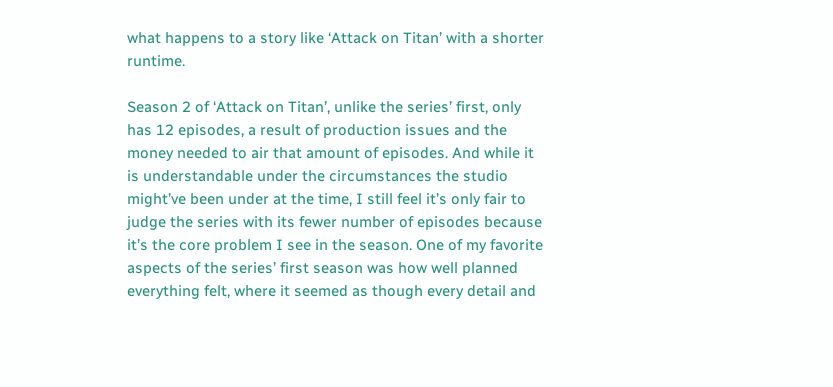what happens to a story like ‘Attack on Titan’ with a shorter runtime.

Season 2 of ‘Attack on Titan’, unlike the series’ first, only has 12 episodes, a result of production issues and the money needed to air that amount of episodes. And while it is understandable under the circumstances the studio might’ve been under at the time, I still feel it’s only fair to judge the series with its fewer number of episodes because it’s the core problem I see in the season. One of my favorite aspects of the series’ first season was how well planned everything felt, where it seemed as though every detail and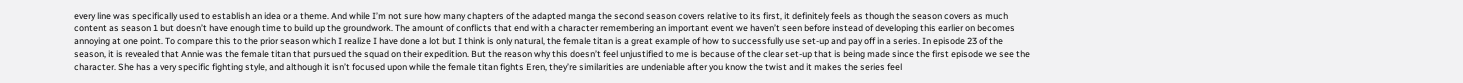every line was specifically used to establish an idea or a theme. And while I’m not sure how many chapters of the adapted manga the second season covers relative to its first, it definitely feels as though the season covers as much content as season 1 but doesn’t have enough time to build up the groundwork. The amount of conflicts that end with a character remembering an important event we haven’t seen before instead of developing this earlier on becomes annoying at one point. To compare this to the prior season which I realize I have done a lot but I think is only natural, the female titan is a great example of how to successfully use set-up and pay off in a series. In episode 23 of the season, it is revealed that Annie was the female titan that pursued the squad on their expedition. But the reason why this doesn’t feel unjustified to me is because of the clear set-up that is being made since the first episode we see the character. She has a very specific fighting style, and although it isn’t focused upon while the female titan fights Eren, they’re similarities are undeniable after you know the twist and it makes the series feel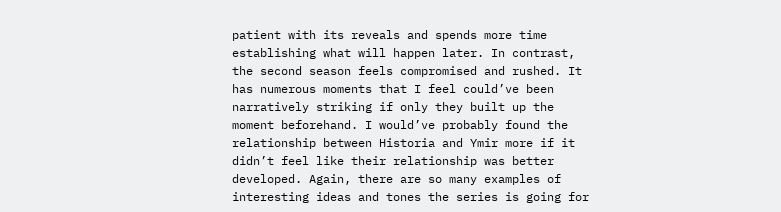patient with its reveals and spends more time establishing what will happen later. In contrast, the second season feels compromised and rushed. It has numerous moments that I feel could’ve been narratively striking if only they built up the moment beforehand. I would’ve probably found the relationship between Historia and Ymir more if it didn’t feel like their relationship was better developed. Again, there are so many examples of interesting ideas and tones the series is going for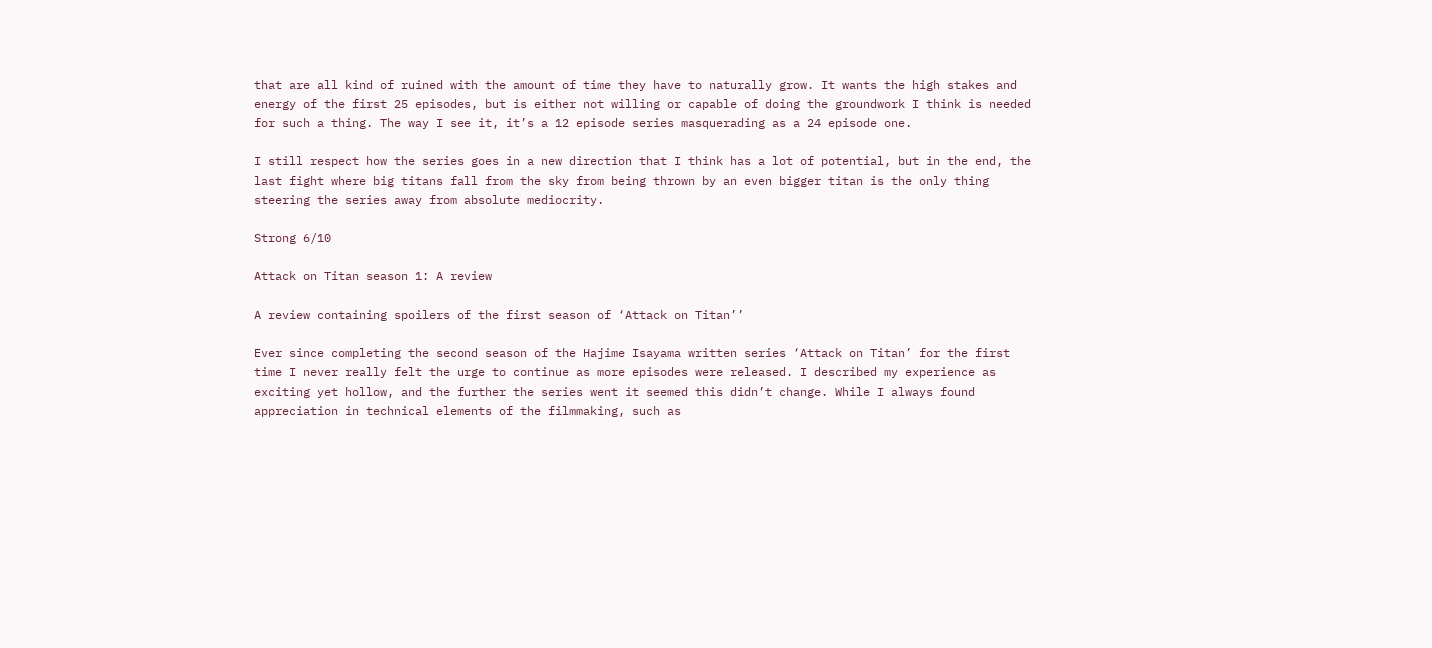that are all kind of ruined with the amount of time they have to naturally grow. It wants the high stakes and energy of the first 25 episodes, but is either not willing or capable of doing the groundwork I think is needed for such a thing. The way I see it, it’s a 12 episode series masquerading as a 24 episode one.

I still respect how the series goes in a new direction that I think has a lot of potential, but in the end, the last fight where big titans fall from the sky from being thrown by an even bigger titan is the only thing steering the series away from absolute mediocrity.

Strong 6/10

Attack on Titan season 1: A review

A review containing spoilers of the first season of ‘Attack on Titan’’

Ever since completing the second season of the Hajime Isayama written series ‘Attack on Titan’ for the first time I never really felt the urge to continue as more episodes were released. I described my experience as exciting yet hollow, and the further the series went it seemed this didn’t change. While I always found appreciation in technical elements of the filmmaking, such as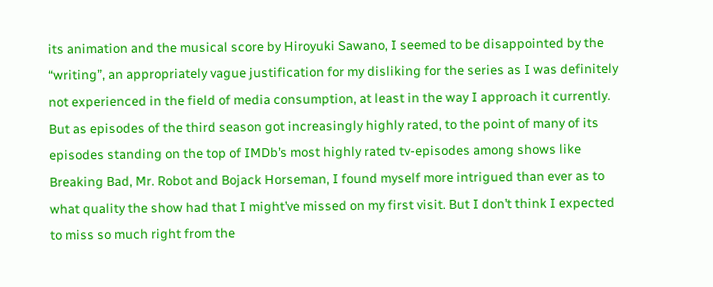its animation and the musical score by Hiroyuki Sawano, I seemed to be disappointed by the “writing”, an appropriately vague justification for my disliking for the series as I was definitely not experienced in the field of media consumption, at least in the way I approach it currently. But as episodes of the third season got increasingly highly rated, to the point of many of its episodes standing on the top of IMDb’s most highly rated tv-episodes among shows like Breaking Bad, Mr. Robot and Bojack Horseman, I found myself more intrigued than ever as to what quality the show had that I might’ve missed on my first visit. But I don’t think I expected to miss so much right from the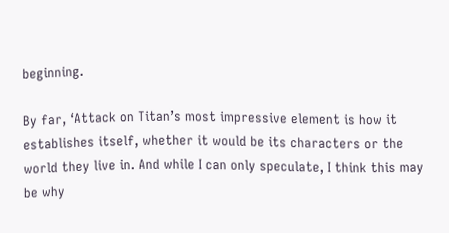beginning.

By far, ‘Attack on Titan’s most impressive element is how it establishes itself, whether it would be its characters or the world they live in. And while I can only speculate, I think this may be why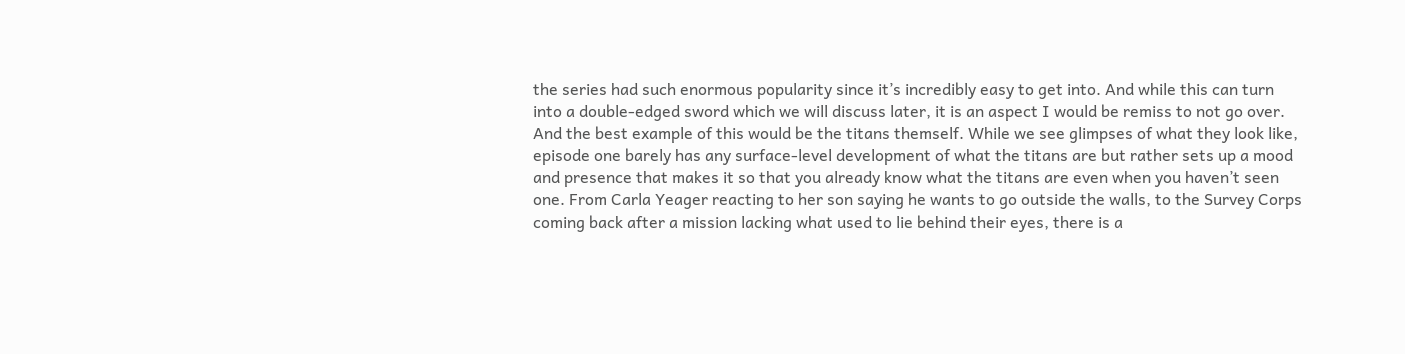the series had such enormous popularity since it’s incredibly easy to get into. And while this can turn into a double-edged sword which we will discuss later, it is an aspect I would be remiss to not go over. And the best example of this would be the titans themself. While we see glimpses of what they look like, episode one barely has any surface-level development of what the titans are but rather sets up a mood and presence that makes it so that you already know what the titans are even when you haven’t seen one. From Carla Yeager reacting to her son saying he wants to go outside the walls, to the Survey Corps coming back after a mission lacking what used to lie behind their eyes, there is a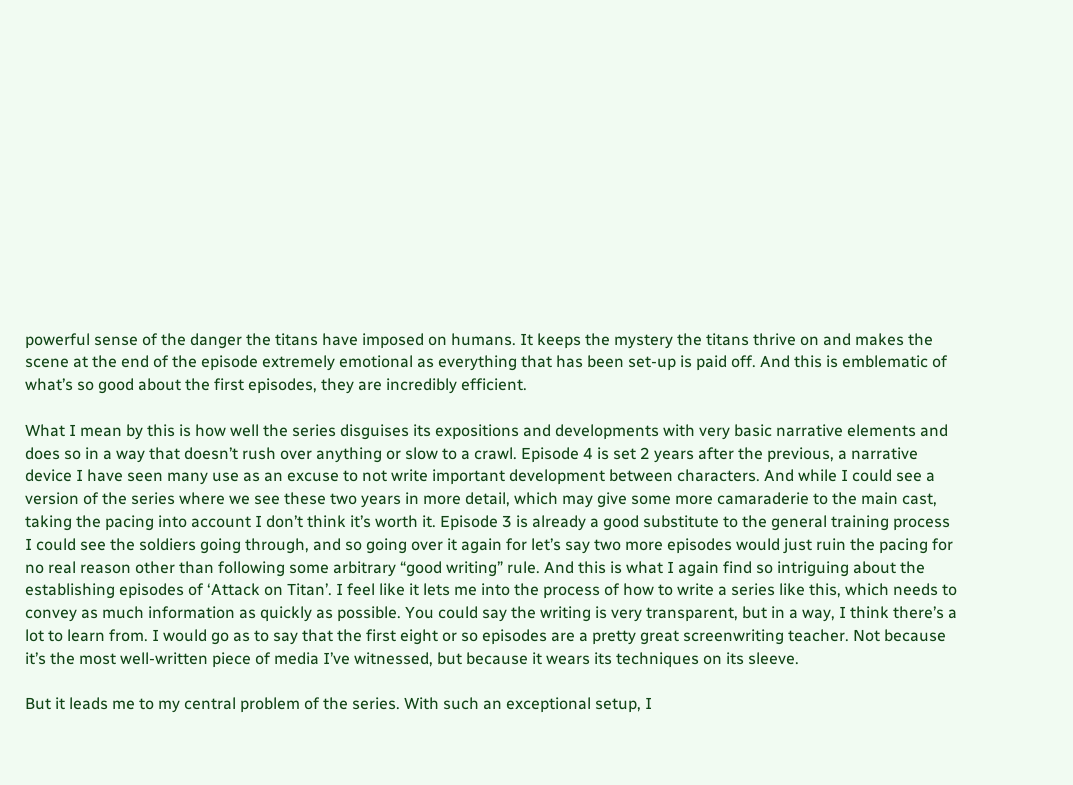powerful sense of the danger the titans have imposed on humans. It keeps the mystery the titans thrive on and makes the scene at the end of the episode extremely emotional as everything that has been set-up is paid off. And this is emblematic of what’s so good about the first episodes, they are incredibly efficient.

What I mean by this is how well the series disguises its expositions and developments with very basic narrative elements and does so in a way that doesn’t rush over anything or slow to a crawl. Episode 4 is set 2 years after the previous, a narrative device I have seen many use as an excuse to not write important development between characters. And while I could see a version of the series where we see these two years in more detail, which may give some more camaraderie to the main cast, taking the pacing into account I don’t think it’s worth it. Episode 3 is already a good substitute to the general training process I could see the soldiers going through, and so going over it again for let’s say two more episodes would just ruin the pacing for no real reason other than following some arbitrary “good writing” rule. And this is what I again find so intriguing about the establishing episodes of ‘Attack on Titan’. I feel like it lets me into the process of how to write a series like this, which needs to convey as much information as quickly as possible. You could say the writing is very transparent, but in a way, I think there’s a lot to learn from. I would go as to say that the first eight or so episodes are a pretty great screenwriting teacher. Not because it’s the most well-written piece of media I’ve witnessed, but because it wears its techniques on its sleeve.

But it leads me to my central problem of the series. With such an exceptional setup, I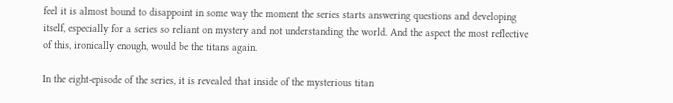feel it is almost bound to disappoint in some way the moment the series starts answering questions and developing itself, especially for a series so reliant on mystery and not understanding the world. And the aspect the most reflective of this, ironically enough, would be the titans again.

In the eight-episode of the series, it is revealed that inside of the mysterious titan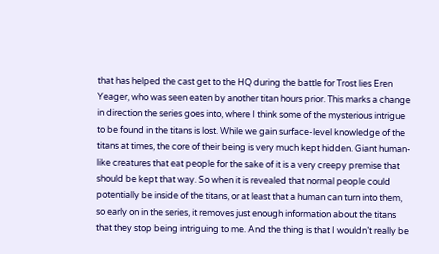that has helped the cast get to the HQ during the battle for Trost lies Eren Yeager, who was seen eaten by another titan hours prior. This marks a change in direction the series goes into, where I think some of the mysterious intrigue to be found in the titans is lost. While we gain surface-level knowledge of the titans at times, the core of their being is very much kept hidden. Giant human-like creatures that eat people for the sake of it is a very creepy premise that should be kept that way. So when it is revealed that normal people could potentially be inside of the titans, or at least that a human can turn into them, so early on in the series, it removes just enough information about the titans that they stop being intriguing to me. And the thing is that I wouldn’t really be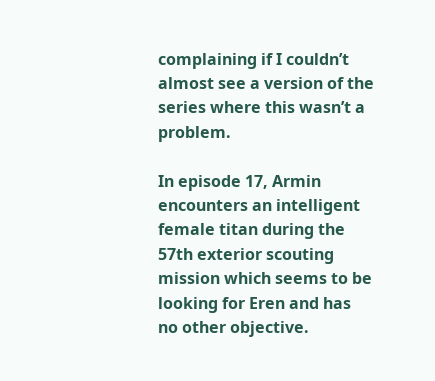complaining if I couldn’t almost see a version of the series where this wasn’t a problem.

In episode 17, Armin encounters an intelligent female titan during the 57th exterior scouting mission which seems to be looking for Eren and has no other objective.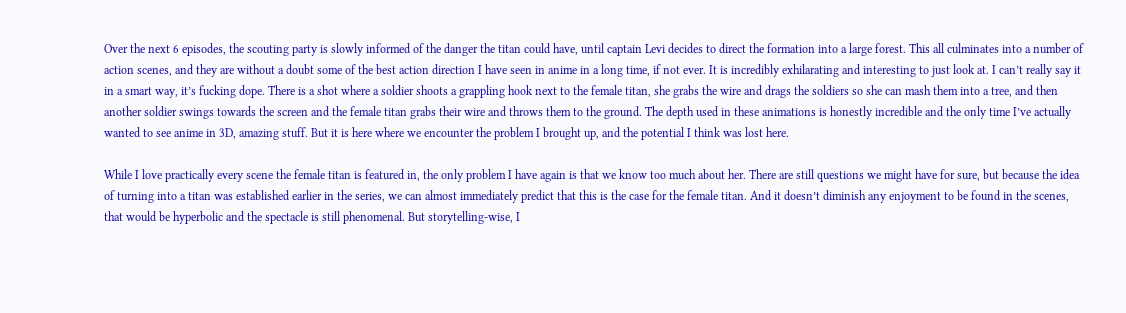Over the next 6 episodes, the scouting party is slowly informed of the danger the titan could have, until captain Levi decides to direct the formation into a large forest. This all culminates into a number of action scenes, and they are without a doubt some of the best action direction I have seen in anime in a long time, if not ever. It is incredibly exhilarating and interesting to just look at. I can’t really say it in a smart way, it’s fucking dope. There is a shot where a soldier shoots a grappling hook next to the female titan, she grabs the wire and drags the soldiers so she can mash them into a tree, and then another soldier swings towards the screen and the female titan grabs their wire and throws them to the ground. The depth used in these animations is honestly incredible and the only time I’ve actually wanted to see anime in 3D, amazing stuff. But it is here where we encounter the problem I brought up, and the potential I think was lost here.

While I love practically every scene the female titan is featured in, the only problem I have again is that we know too much about her. There are still questions we might have for sure, but because the idea of turning into a titan was established earlier in the series, we can almost immediately predict that this is the case for the female titan. And it doesn’t diminish any enjoyment to be found in the scenes, that would be hyperbolic and the spectacle is still phenomenal. But storytelling-wise, I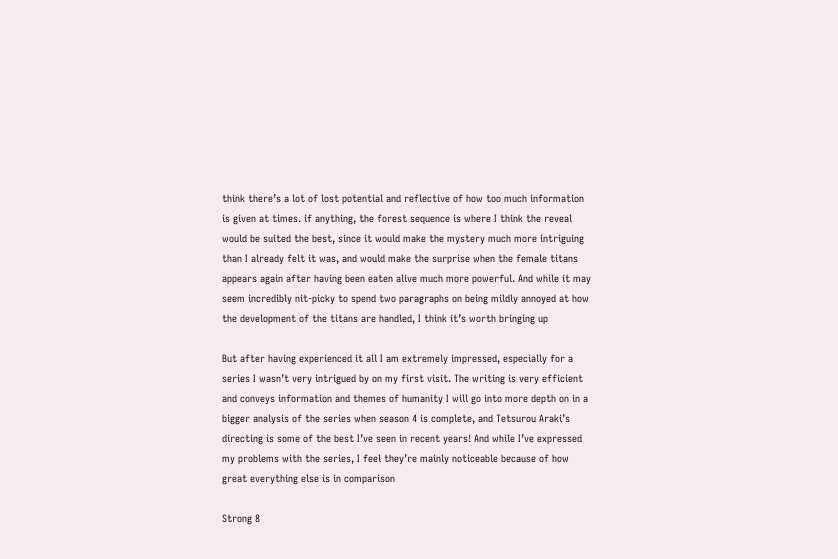think there’s a lot of lost potential and reflective of how too much information is given at times. if anything, the forest sequence is where I think the reveal would be suited the best, since it would make the mystery much more intriguing than I already felt it was, and would make the surprise when the female titans appears again after having been eaten alive much more powerful. And while it may seem incredibly nit-picky to spend two paragraphs on being mildly annoyed at how the development of the titans are handled, I think it’s worth bringing up

But after having experienced it all I am extremely impressed, especially for a series I wasn’t very intrigued by on my first visit. The writing is very efficient and conveys information and themes of humanity I will go into more depth on in a bigger analysis of the series when season 4 is complete, and Tetsurou Araki’s directing is some of the best I’ve seen in recent years! And while I’ve expressed my problems with the series, I feel they’re mainly noticeable because of how great everything else is in comparison

Strong 8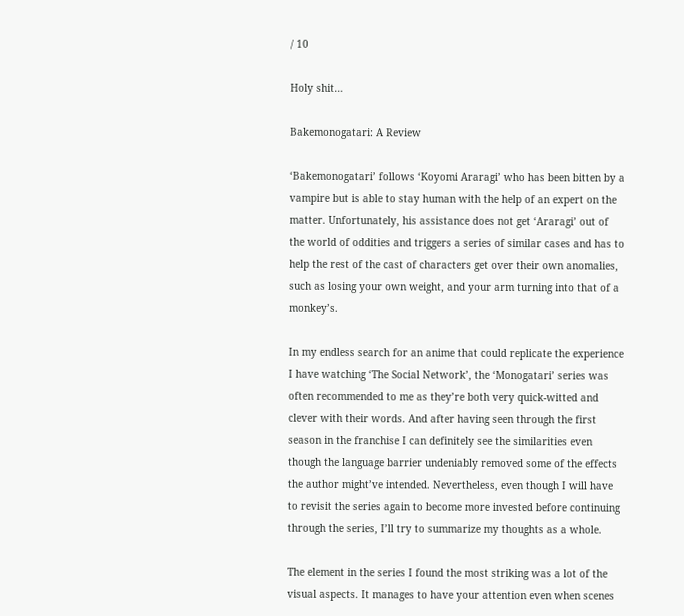/ 10

Holy shit…

Bakemonogatari: A Review

‘Bakemonogatari’ follows ‘Koyomi Araragi’ who has been bitten by a vampire but is able to stay human with the help of an expert on the matter. Unfortunately, his assistance does not get ‘Araragi’ out of the world of oddities and triggers a series of similar cases and has to help the rest of the cast of characters get over their own anomalies, such as losing your own weight, and your arm turning into that of a monkey’s.

In my endless search for an anime that could replicate the experience I have watching ‘The Social Network’, the ‘Monogatari’ series was often recommended to me as they’re both very quick-witted and clever with their words. And after having seen through the first season in the franchise I can definitely see the similarities even though the language barrier undeniably removed some of the effects the author might’ve intended. Nevertheless, even though I will have to revisit the series again to become more invested before continuing through the series, I’ll try to summarize my thoughts as a whole.

The element in the series I found the most striking was a lot of the visual aspects. It manages to have your attention even when scenes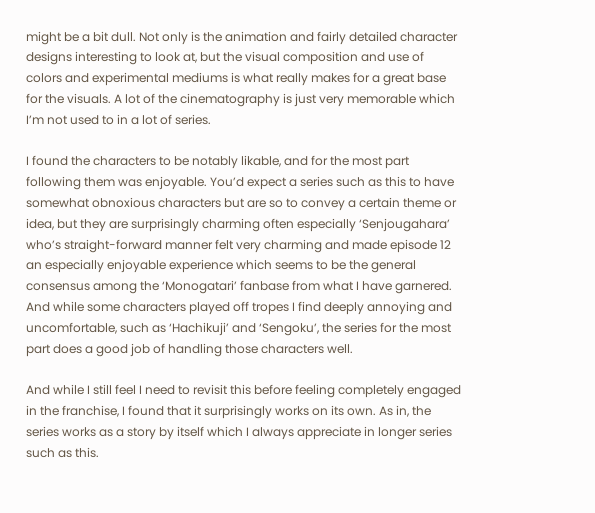might be a bit dull. Not only is the animation and fairly detailed character designs interesting to look at, but the visual composition and use of colors and experimental mediums is what really makes for a great base for the visuals. A lot of the cinematography is just very memorable which I’m not used to in a lot of series.

I found the characters to be notably likable, and for the most part following them was enjoyable. You’d expect a series such as this to have somewhat obnoxious characters but are so to convey a certain theme or idea, but they are surprisingly charming often especially ‘Senjougahara’ who’s straight-forward manner felt very charming and made episode 12 an especially enjoyable experience which seems to be the general consensus among the ‘Monogatari’ fanbase from what I have garnered. And while some characters played off tropes I find deeply annoying and uncomfortable, such as ‘Hachikuji’ and ‘Sengoku’, the series for the most part does a good job of handling those characters well.

And while I still feel I need to revisit this before feeling completely engaged in the franchise, I found that it surprisingly works on its own. As in, the series works as a story by itself which I always appreciate in longer series such as this.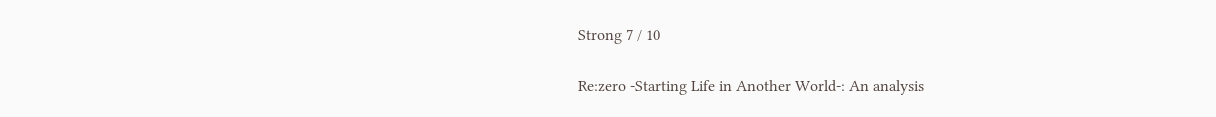Strong 7 / 10

Re:zero -Starting Life in Another World-: An analysis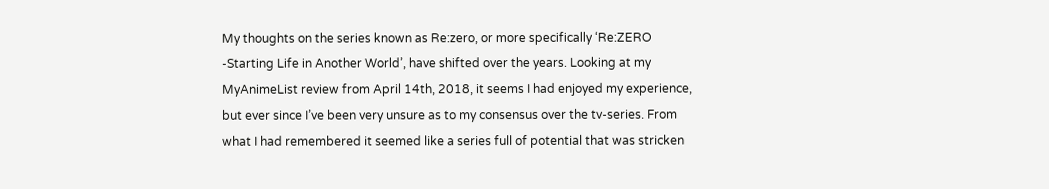My thoughts on the series known as Re:zero, or more specifically ‘Re:ZERO -Starting Life in Another World’, have shifted over the years. Looking at my MyAnimeList review from April 14th, 2018, it seems I had enjoyed my experience, but ever since I’ve been very unsure as to my consensus over the tv-series. From what I had remembered it seemed like a series full of potential that was stricken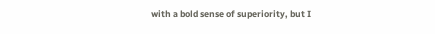with a bold sense of superiority, but I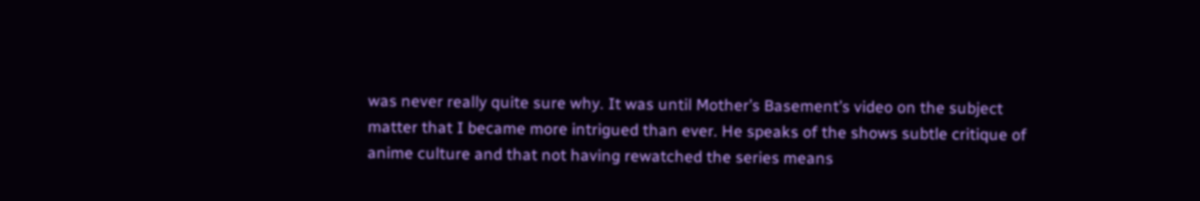was never really quite sure why. It was until Mother’s Basement’s video on the subject matter that I became more intrigued than ever. He speaks of the shows subtle critique of anime culture and that not having rewatched the series means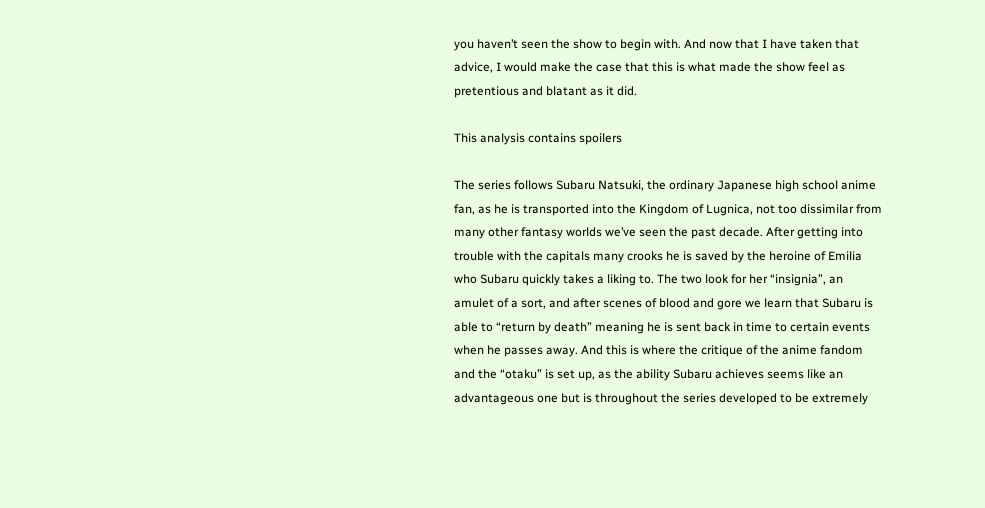you haven’t seen the show to begin with. And now that I have taken that advice, I would make the case that this is what made the show feel as pretentious and blatant as it did.

This analysis contains spoilers

The series follows Subaru Natsuki, the ordinary Japanese high school anime fan, as he is transported into the Kingdom of Lugnica, not too dissimilar from many other fantasy worlds we’ve seen the past decade. After getting into trouble with the capitals many crooks he is saved by the heroine of Emilia who Subaru quickly takes a liking to. The two look for her “insignia”, an amulet of a sort, and after scenes of blood and gore we learn that Subaru is able to “return by death” meaning he is sent back in time to certain events when he passes away. And this is where the critique of the anime fandom and the “otaku” is set up, as the ability Subaru achieves seems like an advantageous one but is throughout the series developed to be extremely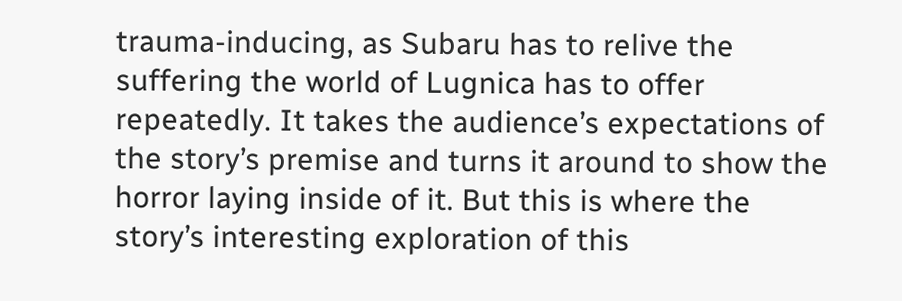trauma-inducing, as Subaru has to relive the suffering the world of Lugnica has to offer repeatedly. It takes the audience’s expectations of the story’s premise and turns it around to show the horror laying inside of it. But this is where the story’s interesting exploration of this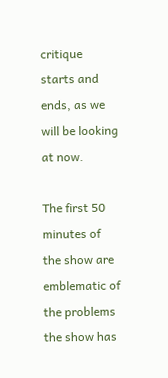critique starts and ends, as we will be looking at now.

The first 50 minutes of the show are emblematic of the problems the show has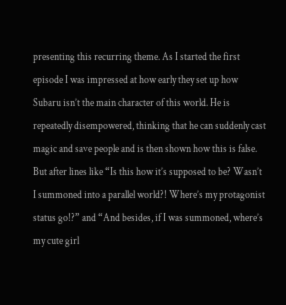presenting this recurring theme. As I started the first episode I was impressed at how early they set up how Subaru isn’t the main character of this world. He is repeatedly disempowered, thinking that he can suddenly cast magic and save people and is then shown how this is false. But after lines like “Is this how it’s supposed to be? Wasn’t I summoned into a parallel world?! Where’s my protagonist status go!?” and “And besides, if I was summoned, where’s my cute girl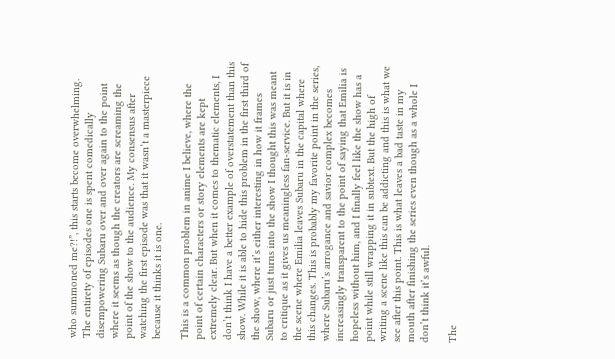who summoned me?!”, this starts become overwhelming. The entirety of episodes one is spent comedically disempowering Subaru over and over again to the point where it seems as though the creators are screaming the point of the show to the audience. My consensus after watching the first episode was that it wasn’t a masterpiece because it thinks it is one.

This is a common problem in anime I believe, where the point of certain characters or story elements are kept extremely clear. But when it comes to thematic elements, I don’t think I have a better example of overstatement than this show. While it is able to hide this problem in the first third of the show, where it’s either interesting in how it frames Subaru or just turns into the show I thought this was meant to critique as it gives us meaningless fan-service. But it is in the scene where Emilia leaves Subaru in the capital where this changes. This is probably my favorite point in the series, where Subaru’s arrogance and savior complex becomes increasingly transparent to the point of saying that Emilia is hopeless without him, and I finally feel like the show has a point while still wrapping it in subtext. But the high of writing a scene like this can be addicting and this is what we see after this point. This is what leaves a bad taste in my mouth after finishing the series even though as a whole I don’t think it’s awful.

The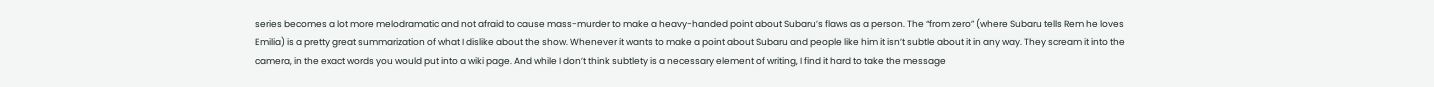series becomes a lot more melodramatic and not afraid to cause mass-murder to make a heavy-handed point about Subaru’s flaws as a person. The “from zero” (where Subaru tells Rem he loves Emilia) is a pretty great summarization of what I dislike about the show. Whenever it wants to make a point about Subaru and people like him it isn’t subtle about it in any way. They scream it into the camera, in the exact words you would put into a wiki page. And while I don’t think subtlety is a necessary element of writing, I find it hard to take the message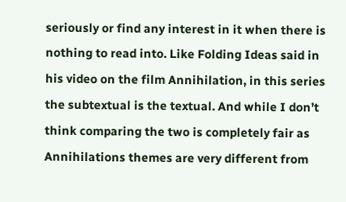seriously or find any interest in it when there is nothing to read into. Like Folding Ideas said in his video on the film Annihilation, in this series the subtextual is the textual. And while I don’t think comparing the two is completely fair as Annihilations themes are very different from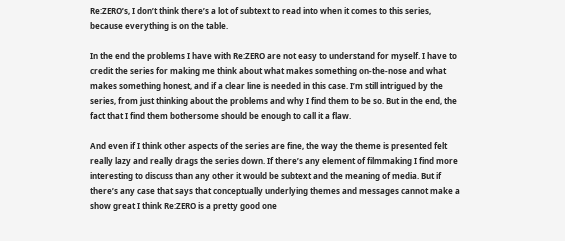Re:ZERO’s, I don’t think there’s a lot of subtext to read into when it comes to this series, because everything is on the table.

In the end the problems I have with Re:ZERO are not easy to understand for myself. I have to credit the series for making me think about what makes something on-the-nose and what makes something honest, and if a clear line is needed in this case. I’m still intrigued by the series, from just thinking about the problems and why I find them to be so. But in the end, the fact that I find them bothersome should be enough to call it a flaw.

And even if I think other aspects of the series are fine, the way the theme is presented felt really lazy and really drags the series down. If there’s any element of filmmaking I find more interesting to discuss than any other it would be subtext and the meaning of media. But if there’s any case that says that conceptually underlying themes and messages cannot make a show great I think Re:ZERO is a pretty good one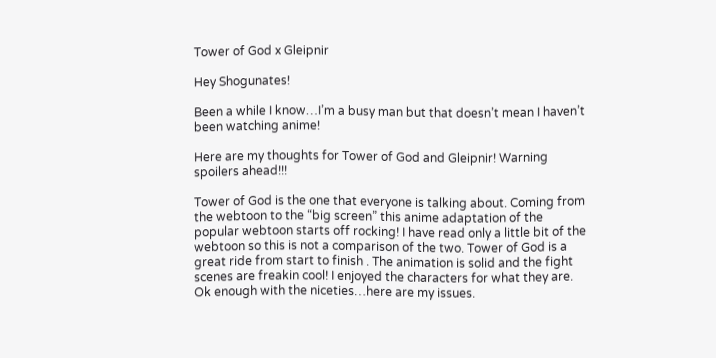Tower of God x Gleipnir

Hey Shogunates!

Been a while I know…I’m a busy man but that doesn’t mean I haven’t been watching anime!

Here are my thoughts for Tower of God and Gleipnir! Warning spoilers ahead!!!

Tower of God is the one that everyone is talking about. Coming from the webtoon to the “big screen” this anime adaptation of the popular webtoon starts off rocking! I have read only a little bit of the webtoon so this is not a comparison of the two. Tower of God is a great ride from start to finish . The animation is solid and the fight scenes are freakin cool! I enjoyed the characters for what they are. Ok enough with the niceties…here are my issues.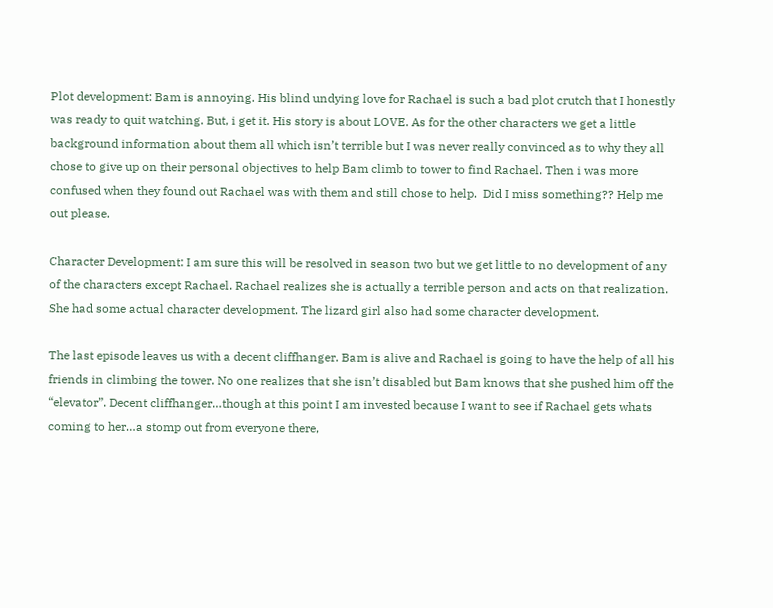Plot development: Bam is annoying. His blind undying love for Rachael is such a bad plot crutch that I honestly was ready to quit watching. But, i get it. His story is about LOVE. As for the other characters we get a little background information about them all which isn’t terrible but I was never really convinced as to why they all chose to give up on their personal objectives to help Bam climb to tower to find Rachael. Then i was more confused when they found out Rachael was with them and still chose to help.  Did I miss something?? Help me out please.

Character Development: I am sure this will be resolved in season two but we get little to no development of any of the characters except Rachael. Rachael realizes she is actually a terrible person and acts on that realization. She had some actual character development. The lizard girl also had some character development.

The last episode leaves us with a decent cliffhanger. Bam is alive and Rachael is going to have the help of all his friends in climbing the tower. No one realizes that she isn’t disabled but Bam knows that she pushed him off the “elevator”. Decent cliffhanger…though at this point I am invested because I want to see if Rachael gets whats coming to her…a stomp out from everyone there,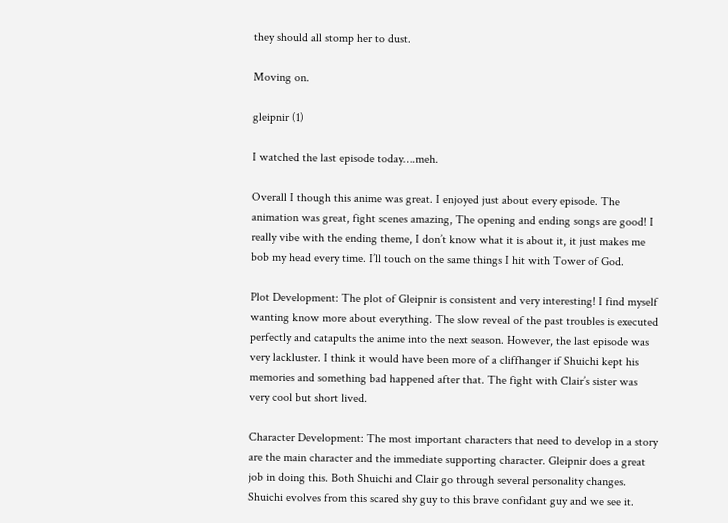they should all stomp her to dust.

Moving on.

gleipnir (1)

I watched the last episode today….meh.

Overall I though this anime was great. I enjoyed just about every episode. The animation was great, fight scenes amazing, The opening and ending songs are good! I really vibe with the ending theme, I don’t know what it is about it, it just makes me bob my head every time. I’ll touch on the same things I hit with Tower of God.

Plot Development: The plot of Gleipnir is consistent and very interesting! I find myself wanting know more about everything. The slow reveal of the past troubles is executed perfectly and catapults the anime into the next season. However, the last episode was very lackluster. I think it would have been more of a cliffhanger if Shuichi kept his memories and something bad happened after that. The fight with Clair’s sister was very cool but short lived.

Character Development: The most important characters that need to develop in a story are the main character and the immediate supporting character. Gleipnir does a great job in doing this. Both Shuichi and Clair go through several personality changes. Shuichi evolves from this scared shy guy to this brave confidant guy and we see it.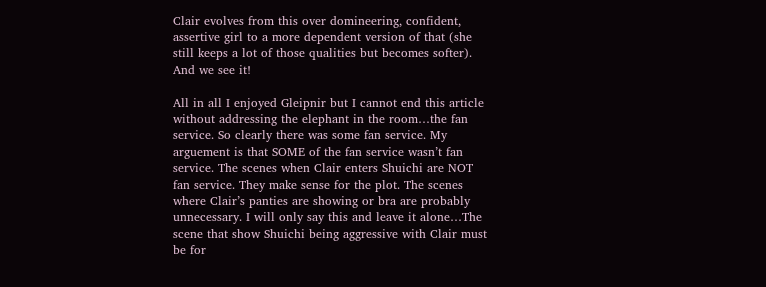Clair evolves from this over domineering, confident, assertive girl to a more dependent version of that (she still keeps a lot of those qualities but becomes softer). And we see it!

All in all I enjoyed Gleipnir but I cannot end this article without addressing the elephant in the room…the fan service. So clearly there was some fan service. My arguement is that SOME of the fan service wasn’t fan service. The scenes when Clair enters Shuichi are NOT fan service. They make sense for the plot. The scenes where Clair’s panties are showing or bra are probably unnecessary. I will only say this and leave it alone…The scene that show Shuichi being aggressive with Clair must be for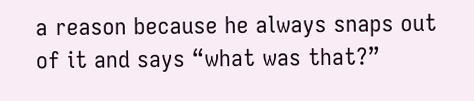a reason because he always snaps out of it and says “what was that?”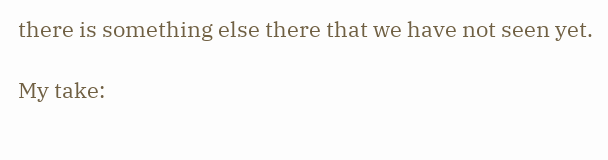there is something else there that we have not seen yet.

My take: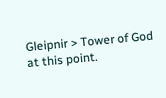Gleipnir > Tower of God at this point.